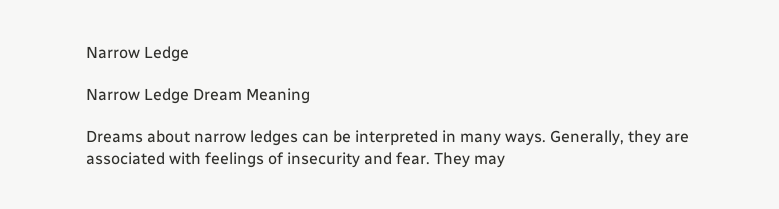Narrow Ledge

Narrow Ledge Dream Meaning

Dreams about narrow ledges can be interpreted in many ways. Generally, they are associated with feelings of insecurity and fear. They may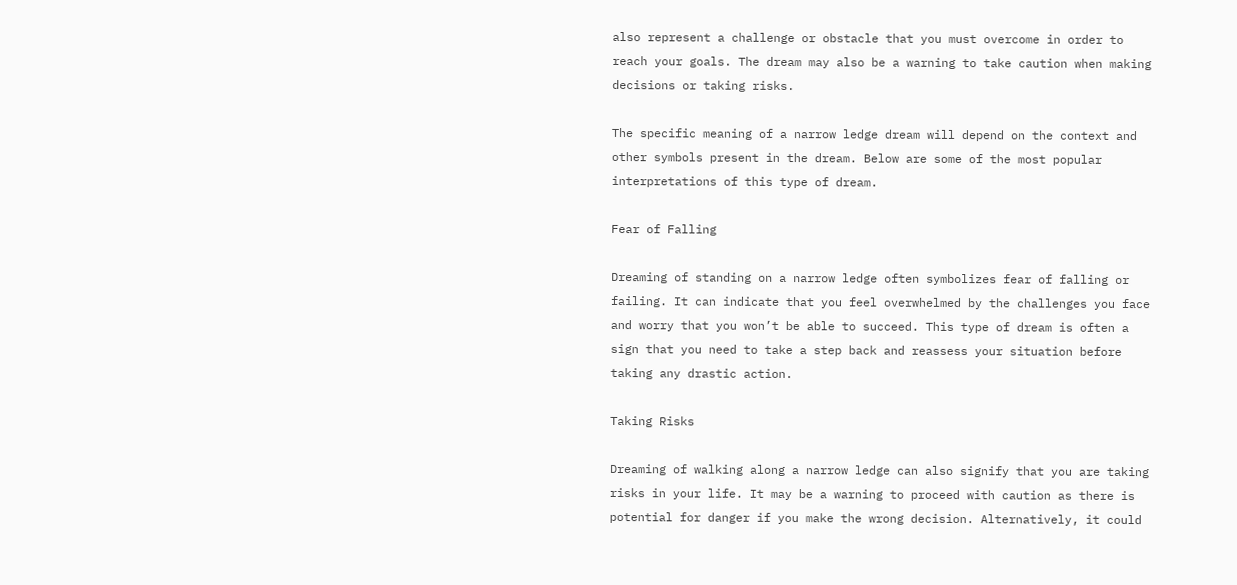also represent a challenge or obstacle that you must overcome in order to reach your goals. The dream may also be a warning to take caution when making decisions or taking risks.

The specific meaning of a narrow ledge dream will depend on the context and other symbols present in the dream. Below are some of the most popular interpretations of this type of dream.

Fear of Falling

Dreaming of standing on a narrow ledge often symbolizes fear of falling or failing. It can indicate that you feel overwhelmed by the challenges you face and worry that you won’t be able to succeed. This type of dream is often a sign that you need to take a step back and reassess your situation before taking any drastic action.

Taking Risks

Dreaming of walking along a narrow ledge can also signify that you are taking risks in your life. It may be a warning to proceed with caution as there is potential for danger if you make the wrong decision. Alternatively, it could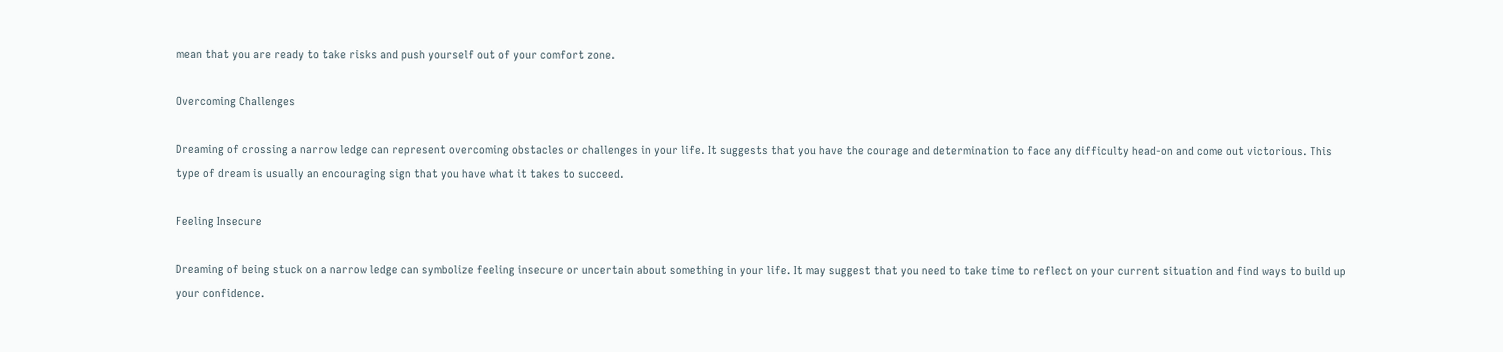mean that you are ready to take risks and push yourself out of your comfort zone.

Overcoming Challenges

Dreaming of crossing a narrow ledge can represent overcoming obstacles or challenges in your life. It suggests that you have the courage and determination to face any difficulty head-on and come out victorious. This type of dream is usually an encouraging sign that you have what it takes to succeed.

Feeling Insecure

Dreaming of being stuck on a narrow ledge can symbolize feeling insecure or uncertain about something in your life. It may suggest that you need to take time to reflect on your current situation and find ways to build up your confidence.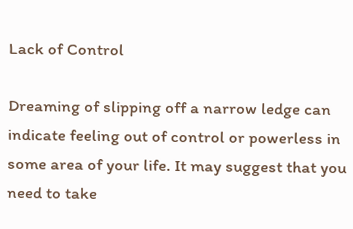Lack of Control

Dreaming of slipping off a narrow ledge can indicate feeling out of control or powerless in some area of your life. It may suggest that you need to take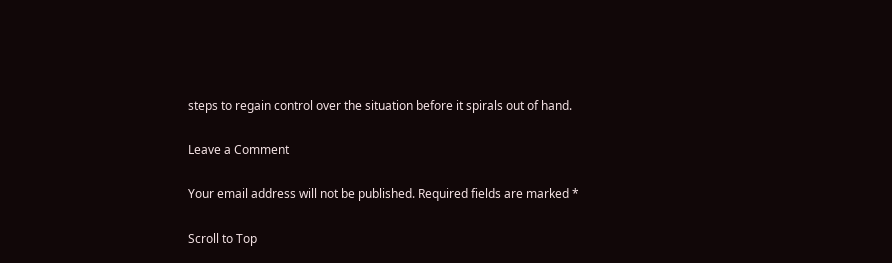steps to regain control over the situation before it spirals out of hand.

Leave a Comment

Your email address will not be published. Required fields are marked *

Scroll to Top